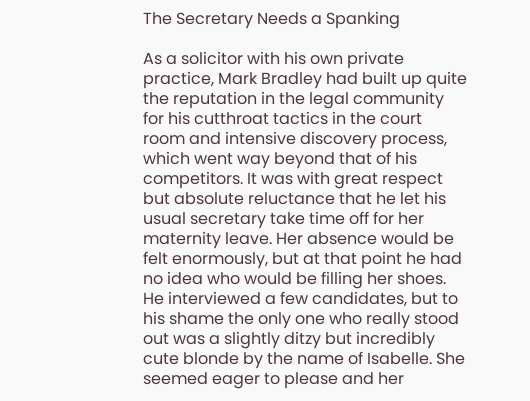The Secretary Needs a Spanking

As a solicitor with his own private practice, Mark Bradley had built up quite the reputation in the legal community for his cutthroat tactics in the court room and intensive discovery process, which went way beyond that of his competitors. It was with great respect but absolute reluctance that he let his usual secretary take time off for her maternity leave. Her absence would be felt enormously, but at that point he had no idea who would be filling her shoes. He interviewed a few candidates, but to his shame the only one who really stood out was a slightly ditzy but incredibly cute blonde by the name of Isabelle. She seemed eager to please and her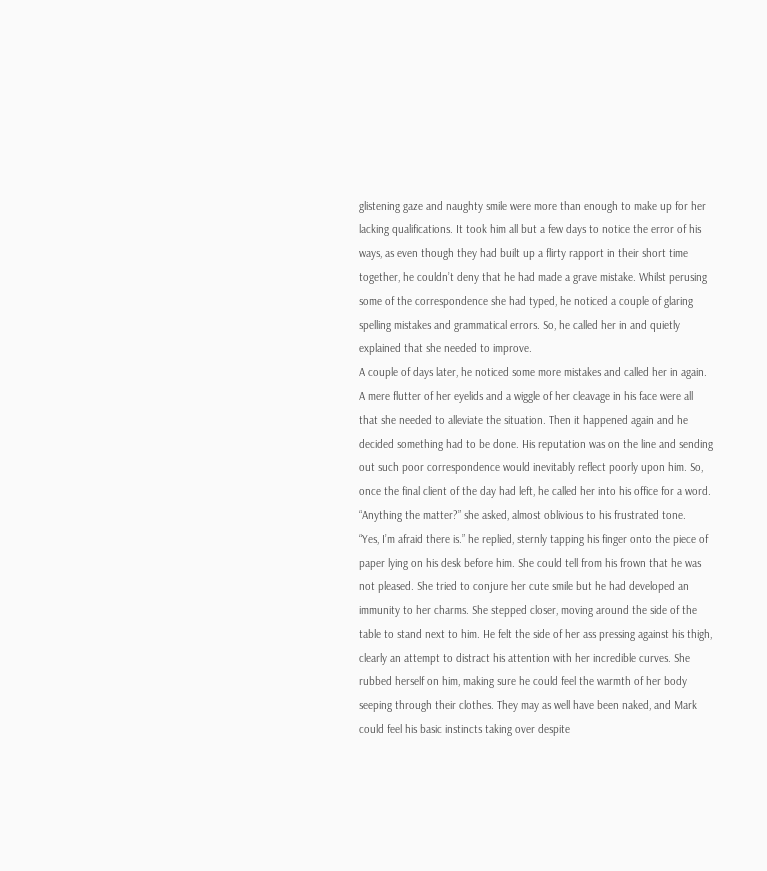glistening gaze and naughty smile were more than enough to make up for her lacking qualifications. It took him all but a few days to notice the error of his ways, as even though they had built up a flirty rapport in their short time together, he couldn’t deny that he had made a grave mistake. Whilst perusing some of the correspondence she had typed, he noticed a couple of glaring spelling mistakes and grammatical errors. So, he called her in and quietly explained that she needed to improve.
A couple of days later, he noticed some more mistakes and called her in again. A mere flutter of her eyelids and a wiggle of her cleavage in his face were all that she needed to alleviate the situation. Then it happened again and he decided something had to be done. His reputation was on the line and sending out such poor correspondence would inevitably reflect poorly upon him. So, once the final client of the day had left, he called her into his office for a word.
“Anything the matter?” she asked, almost oblivious to his frustrated tone.
“Yes, I’m afraid there is.” he replied, sternly tapping his finger onto the piece of paper lying on his desk before him. She could tell from his frown that he was not pleased. She tried to conjure her cute smile but he had developed an immunity to her charms. She stepped closer, moving around the side of the table to stand next to him. He felt the side of her ass pressing against his thigh, clearly an attempt to distract his attention with her incredible curves. She rubbed herself on him, making sure he could feel the warmth of her body seeping through their clothes. They may as well have been naked, and Mark could feel his basic instincts taking over despite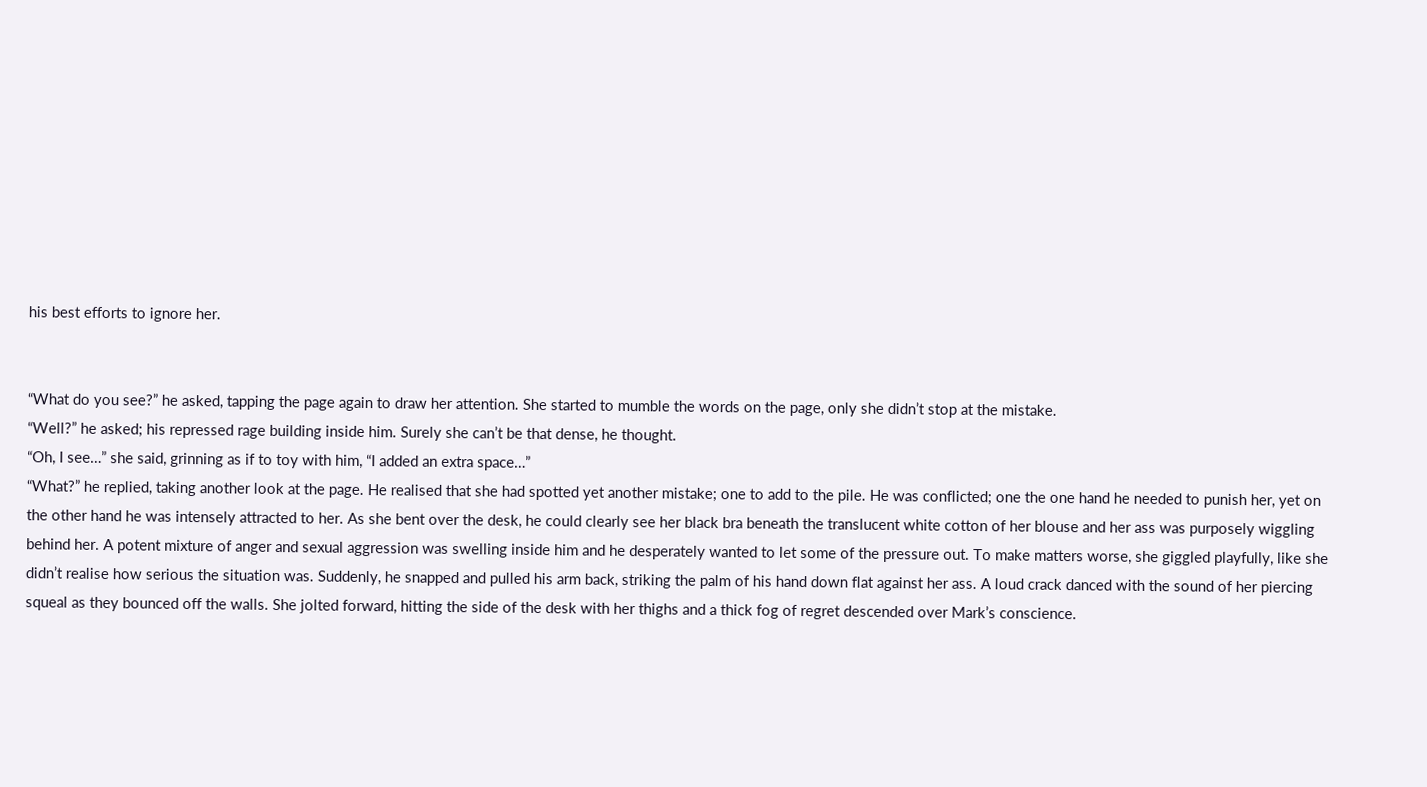his best efforts to ignore her.


“What do you see?” he asked, tapping the page again to draw her attention. She started to mumble the words on the page, only she didn’t stop at the mistake.
“Well?” he asked; his repressed rage building inside him. Surely she can’t be that dense, he thought.
“Oh, I see…” she said, grinning as if to toy with him, “I added an extra space…”
“What?” he replied, taking another look at the page. He realised that she had spotted yet another mistake; one to add to the pile. He was conflicted; one the one hand he needed to punish her, yet on the other hand he was intensely attracted to her. As she bent over the desk, he could clearly see her black bra beneath the translucent white cotton of her blouse and her ass was purposely wiggling behind her. A potent mixture of anger and sexual aggression was swelling inside him and he desperately wanted to let some of the pressure out. To make matters worse, she giggled playfully, like she didn’t realise how serious the situation was. Suddenly, he snapped and pulled his arm back, striking the palm of his hand down flat against her ass. A loud crack danced with the sound of her piercing squeal as they bounced off the walls. She jolted forward, hitting the side of the desk with her thighs and a thick fog of regret descended over Mark’s conscience.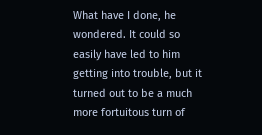What have I done, he wondered. It could so easily have led to him getting into trouble, but it turned out to be a much more fortuitous turn of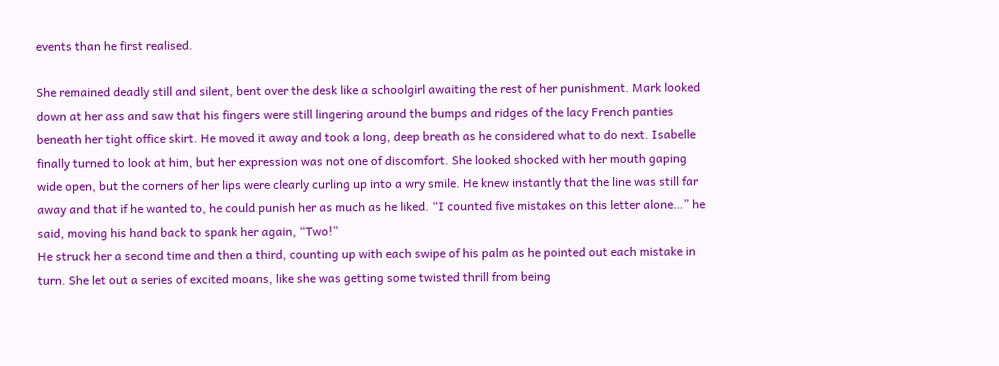events than he first realised.

She remained deadly still and silent, bent over the desk like a schoolgirl awaiting the rest of her punishment. Mark looked down at her ass and saw that his fingers were still lingering around the bumps and ridges of the lacy French panties beneath her tight office skirt. He moved it away and took a long, deep breath as he considered what to do next. Isabelle finally turned to look at him, but her expression was not one of discomfort. She looked shocked with her mouth gaping wide open, but the corners of her lips were clearly curling up into a wry smile. He knew instantly that the line was still far away and that if he wanted to, he could punish her as much as he liked. “I counted five mistakes on this letter alone…” he said, moving his hand back to spank her again, “Two!”
He struck her a second time and then a third, counting up with each swipe of his palm as he pointed out each mistake in turn. She let out a series of excited moans, like she was getting some twisted thrill from being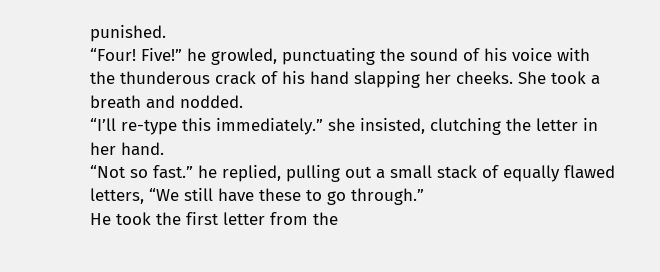punished.
“Four! Five!” he growled, punctuating the sound of his voice with the thunderous crack of his hand slapping her cheeks. She took a breath and nodded.
“I’ll re-type this immediately.” she insisted, clutching the letter in her hand.
“Not so fast.” he replied, pulling out a small stack of equally flawed letters, “We still have these to go through.”
He took the first letter from the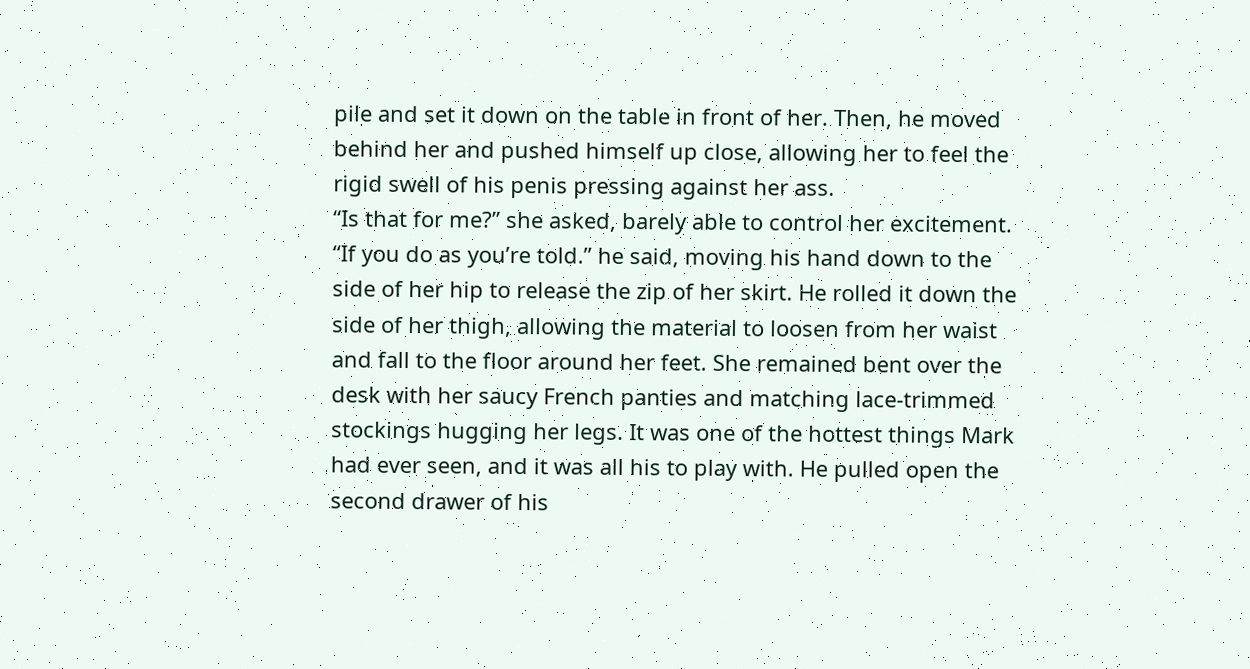pile and set it down on the table in front of her. Then, he moved behind her and pushed himself up close, allowing her to feel the rigid swell of his penis pressing against her ass.
“Is that for me?” she asked, barely able to control her excitement.
“If you do as you’re told.” he said, moving his hand down to the side of her hip to release the zip of her skirt. He rolled it down the side of her thigh, allowing the material to loosen from her waist and fall to the floor around her feet. She remained bent over the desk with her saucy French panties and matching lace-trimmed stockings hugging her legs. It was one of the hottest things Mark had ever seen, and it was all his to play with. He pulled open the second drawer of his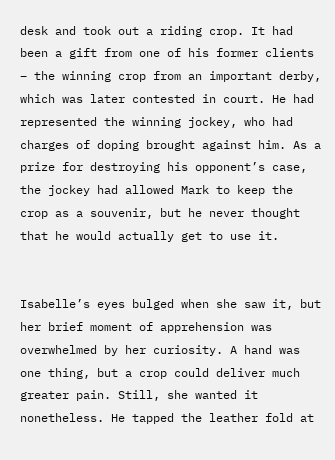desk and took out a riding crop. It had been a gift from one of his former clients – the winning crop from an important derby, which was later contested in court. He had represented the winning jockey, who had charges of doping brought against him. As a prize for destroying his opponent’s case, the jockey had allowed Mark to keep the crop as a souvenir, but he never thought that he would actually get to use it.


Isabelle’s eyes bulged when she saw it, but her brief moment of apprehension was overwhelmed by her curiosity. A hand was one thing, but a crop could deliver much greater pain. Still, she wanted it nonetheless. He tapped the leather fold at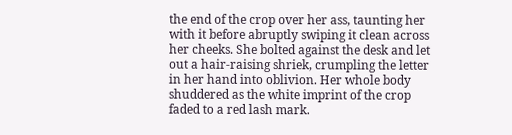the end of the crop over her ass, taunting her with it before abruptly swiping it clean across her cheeks. She bolted against the desk and let out a hair-raising shriek, crumpling the letter in her hand into oblivion. Her whole body shuddered as the white imprint of the crop faded to a red lash mark.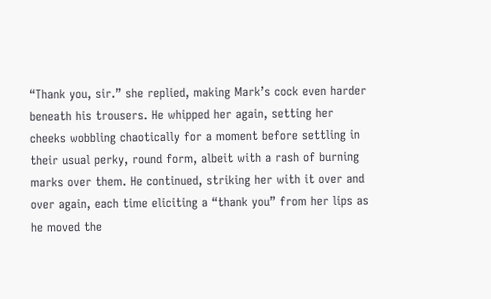“Thank you, sir.” she replied, making Mark’s cock even harder beneath his trousers. He whipped her again, setting her cheeks wobbling chaotically for a moment before settling in their usual perky, round form, albeit with a rash of burning marks over them. He continued, striking her with it over and over again, each time eliciting a “thank you” from her lips as he moved the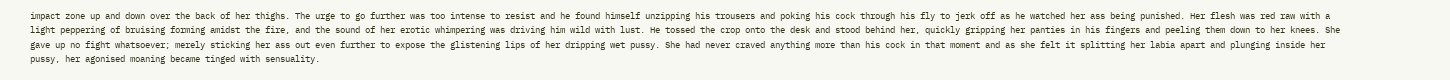impact zone up and down over the back of her thighs. The urge to go further was too intense to resist and he found himself unzipping his trousers and poking his cock through his fly to jerk off as he watched her ass being punished. Her flesh was red raw with a light peppering of bruising forming amidst the fire, and the sound of her erotic whimpering was driving him wild with lust. He tossed the crop onto the desk and stood behind her, quickly gripping her panties in his fingers and peeling them down to her knees. She gave up no fight whatsoever; merely sticking her ass out even further to expose the glistening lips of her dripping wet pussy. She had never craved anything more than his cock in that moment and as she felt it splitting her labia apart and plunging inside her pussy, her agonised moaning became tinged with sensuality.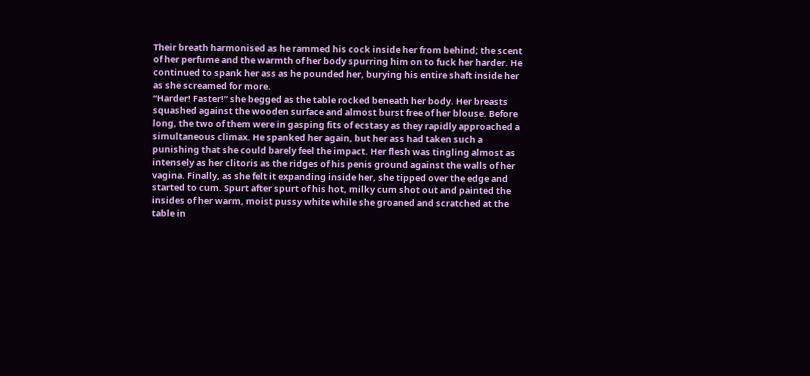Their breath harmonised as he rammed his cock inside her from behind; the scent of her perfume and the warmth of her body spurring him on to fuck her harder. He continued to spank her ass as he pounded her, burying his entire shaft inside her as she screamed for more.
“Harder! Faster!” she begged as the table rocked beneath her body. Her breasts squashed against the wooden surface and almost burst free of her blouse. Before long, the two of them were in gasping fits of ecstasy as they rapidly approached a simultaneous climax. He spanked her again, but her ass had taken such a punishing that she could barely feel the impact. Her flesh was tingling almost as intensely as her clitoris as the ridges of his penis ground against the walls of her vagina. Finally, as she felt it expanding inside her, she tipped over the edge and started to cum. Spurt after spurt of his hot, milky cum shot out and painted the insides of her warm, moist pussy white while she groaned and scratched at the table in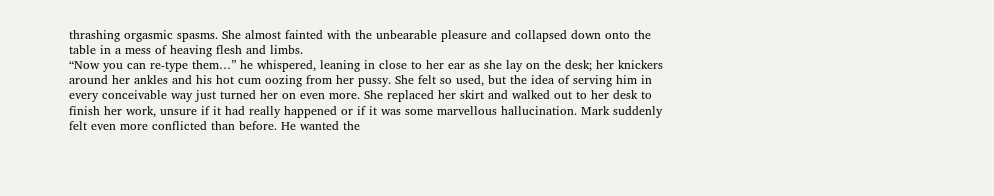thrashing orgasmic spasms. She almost fainted with the unbearable pleasure and collapsed down onto the table in a mess of heaving flesh and limbs.
“Now you can re-type them…” he whispered, leaning in close to her ear as she lay on the desk; her knickers around her ankles and his hot cum oozing from her pussy. She felt so used, but the idea of serving him in every conceivable way just turned her on even more. She replaced her skirt and walked out to her desk to finish her work, unsure if it had really happened or if it was some marvellous hallucination. Mark suddenly felt even more conflicted than before. He wanted the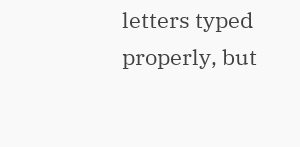letters typed properly, but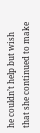he couldn’t help but wish that she continued to make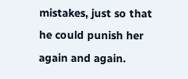mistakes, just so that he could punish her again and again.